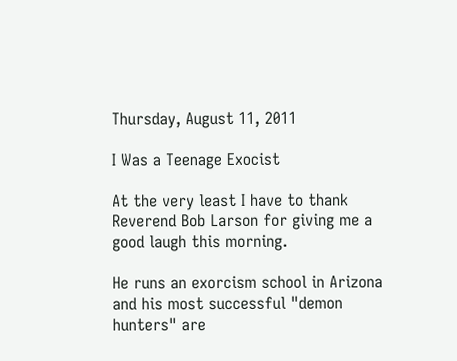Thursday, August 11, 2011

I Was a Teenage Exocist

At the very least I have to thank Reverend Bob Larson for giving me a good laugh this morning.

He runs an exorcism school in Arizona and his most successful "demon hunters" are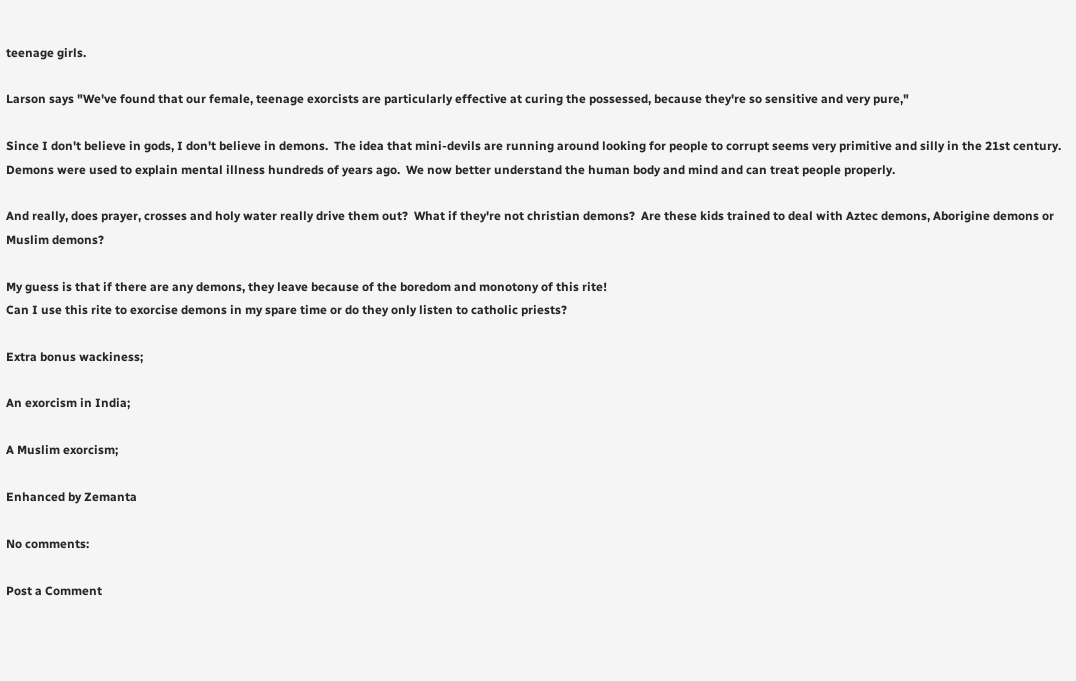teenage girls.

Larson says "We've found that our female, teenage exorcists are particularly effective at curing the possessed, because they're so sensitive and very pure,"

Since I don't believe in gods, I don't believe in demons.  The idea that mini-devils are running around looking for people to corrupt seems very primitive and silly in the 21st century.
Demons were used to explain mental illness hundreds of years ago.  We now better understand the human body and mind and can treat people properly.

And really, does prayer, crosses and holy water really drive them out?  What if they're not christian demons?  Are these kids trained to deal with Aztec demons, Aborigine demons or Muslim demons?

My guess is that if there are any demons, they leave because of the boredom and monotony of this rite!
Can I use this rite to exorcise demons in my spare time or do they only listen to catholic priests?

Extra bonus wackiness;

An exorcism in India;

A Muslim exorcism;

Enhanced by Zemanta

No comments:

Post a Comment